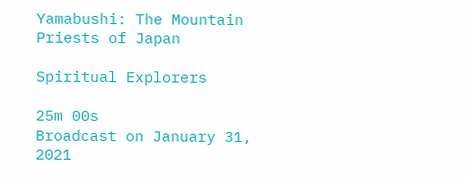Yamabushi: The Mountain Priests of Japan

Spiritual Explorers

25m 00s
Broadcast on January 31, 2021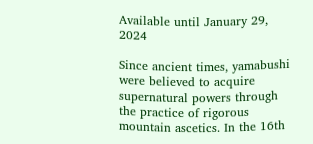Available until January 29, 2024

Since ancient times, yamabushi were believed to acquire supernatural powers through the practice of rigorous mountain ascetics. In the 16th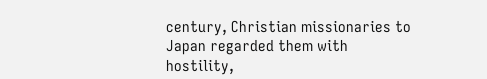century, Christian missionaries to Japan regarded them with hostility,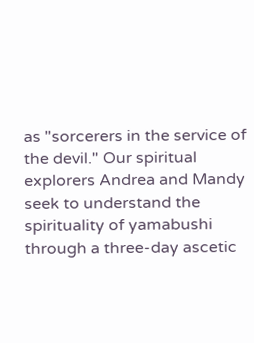as "sorcerers in the service of the devil." Our spiritual explorers Andrea and Mandy seek to understand the spirituality of yamabushi through a three-day ascetic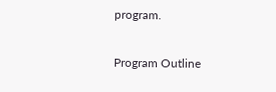program.

Program Outline